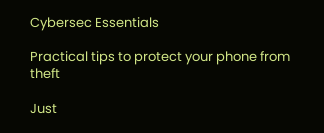Cybersec Essentials

Practical tips to protect your phone from theft

Just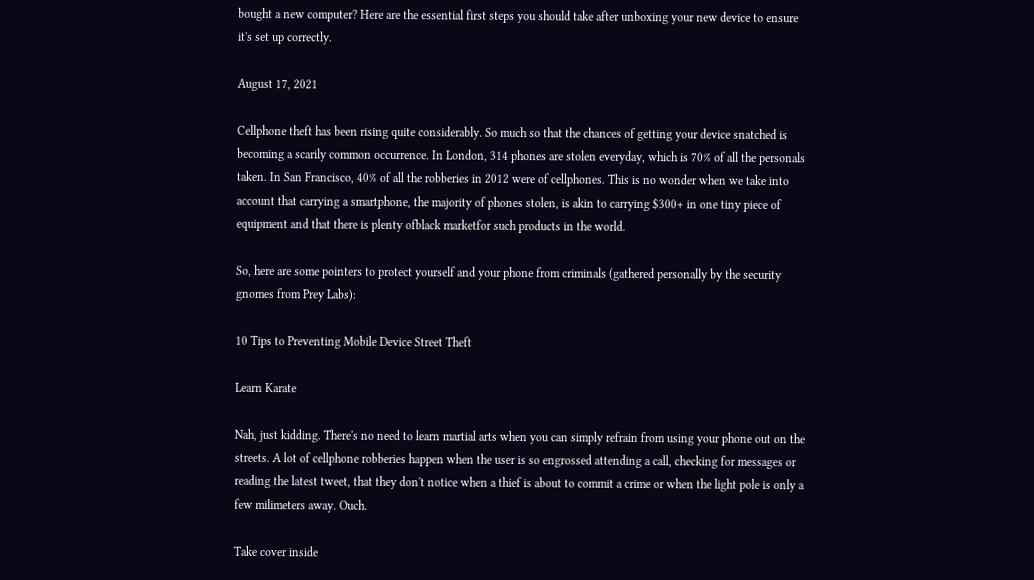bought a new computer? Here are the essential first steps you should take after unboxing your new device to ensure it's set up correctly.

August 17, 2021

Cellphone theft has been rising quite considerably. So much so that the chances of getting your device snatched is becoming a scarily common occurrence. In London, 314 phones are stolen everyday, which is 70% of all the personals taken. In San Francisco, 40% of all the robberies in 2012 were of cellphones. This is no wonder when we take into account that carrying a smartphone, the majority of phones stolen, is akin to carrying $300+ in one tiny piece of equipment and that there is plenty ofblack marketfor such products in the world.

So, here are some pointers to protect yourself and your phone from criminals (gathered personally by the security gnomes from Prey Labs):

10 Tips to Preventing Mobile Device Street Theft

Learn Karate

Nah, just kidding. There's no need to learn martial arts when you can simply refrain from using your phone out on the streets. A lot of cellphone robberies happen when the user is so engrossed attending a call, checking for messages or reading the latest tweet, that they don't notice when a thief is about to commit a crime or when the light pole is only a few milimeters away. Ouch.

Take cover inside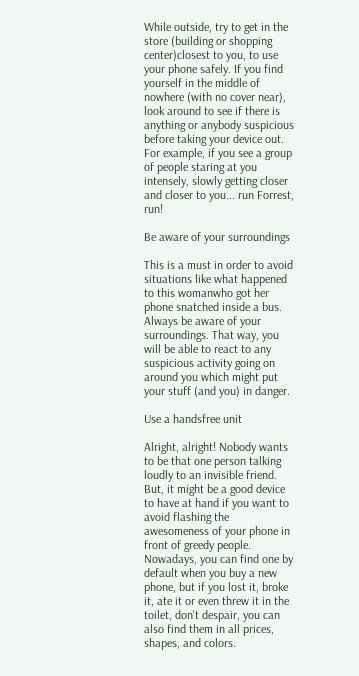While outside, try to get in the store (building or shopping center)closest to you, to use your phone safely. If you find yourself in the middle of nowhere (with no cover near), look around to see if there is anything or anybody suspicious before taking your device out. For example, if you see a group of people staring at you intensely, slowly getting closer and closer to you... run Forrest, run!

Be aware of your surroundings

This is a must in order to avoid situations like what happened to this womanwho got her phone snatched inside a bus. Always be aware of your surroundings. That way, you will be able to react to any suspicious activity going on around you which might put your stuff (and you) in danger.

Use a handsfree unit

Alright, alright! Nobody wants to be that one person talking loudly to an invisible friend. But, it might be a good device to have at hand if you want to avoid flashing the awesomeness of your phone in front of greedy people. Nowadays, you can find one by default when you buy a new phone, but if you lost it, broke it, ate it or even threw it in the toilet, don't despair, you can also find them in all prices, shapes, and colors.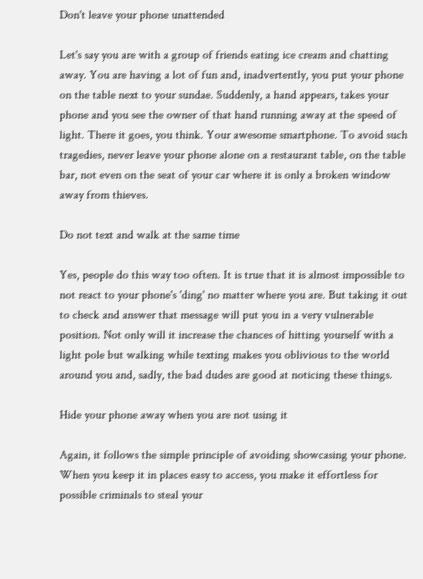Don't leave your phone unattended

Let's say you are with a group of friends eating ice cream and chatting away. You are having a lot of fun and, inadvertently, you put your phone on the table next to your sundae. Suddenly, a hand appears, takes your phone and you see the owner of that hand running away at the speed of light. There it goes, you think. Your awesome smartphone. To avoid such tragedies, never leave your phone alone on a restaurant table, on the table bar, not even on the seat of your car where it is only a broken window away from thieves.

Do not text and walk at the same time

Yes, people do this way too often. It is true that it is almost impossible to not react to your phone's 'ding' no matter where you are. But taking it out to check and answer that message will put you in a very vulnerable position. Not only will it increase the chances of hitting yourself with a light pole but walking while texting makes you oblivious to the world around you and, sadly, the bad dudes are good at noticing these things.

Hide your phone away when you are not using it

Again, it follows the simple principle of avoiding showcasing your phone. When you keep it in places easy to access, you make it effortless for possible criminals to steal your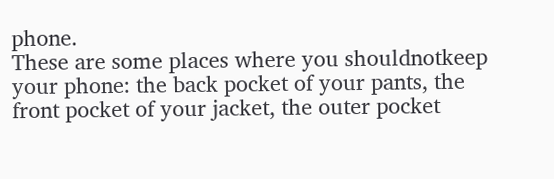phone.
These are some places where you shouldnotkeep your phone: the back pocket of your pants, the front pocket of your jacket, the outer pocket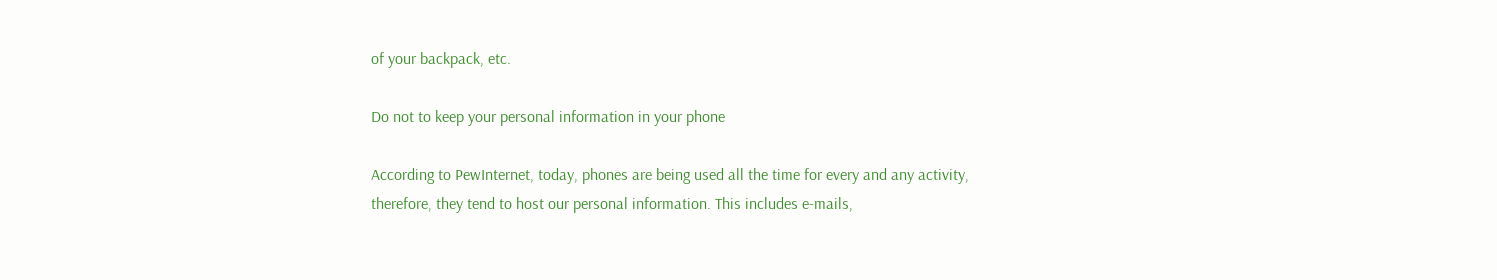of your backpack, etc.

Do not to keep your personal information in your phone

According to PewInternet, today, phones are being used all the time for every and any activity, therefore, they tend to host our personal information. This includes e-mails,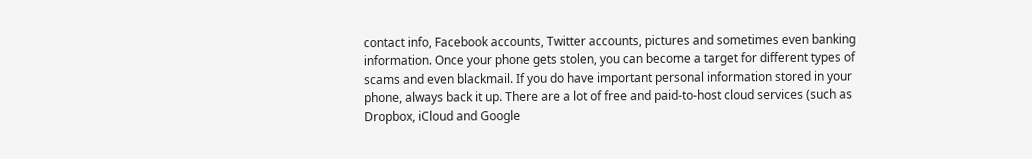contact info, Facebook accounts, Twitter accounts, pictures and sometimes even banking information. Once your phone gets stolen, you can become a target for different types of scams and even blackmail. If you do have important personal information stored in your phone, always back it up. There are a lot of free and paid-to-host cloud services (such as Dropbox, iCloud and Google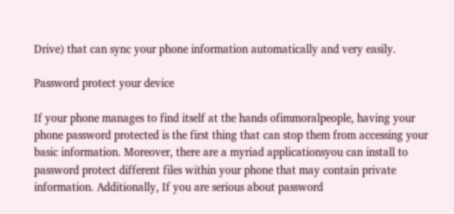Drive) that can sync your phone information automatically and very easily.

Password protect your device

If your phone manages to find itself at the hands ofimmoralpeople, having your phone password protected is the first thing that can stop them from accessing your basic information. Moreover, there are a myriad applicationsyou can install to password protect different files within your phone that may contain private information. Additionally, If you are serious about password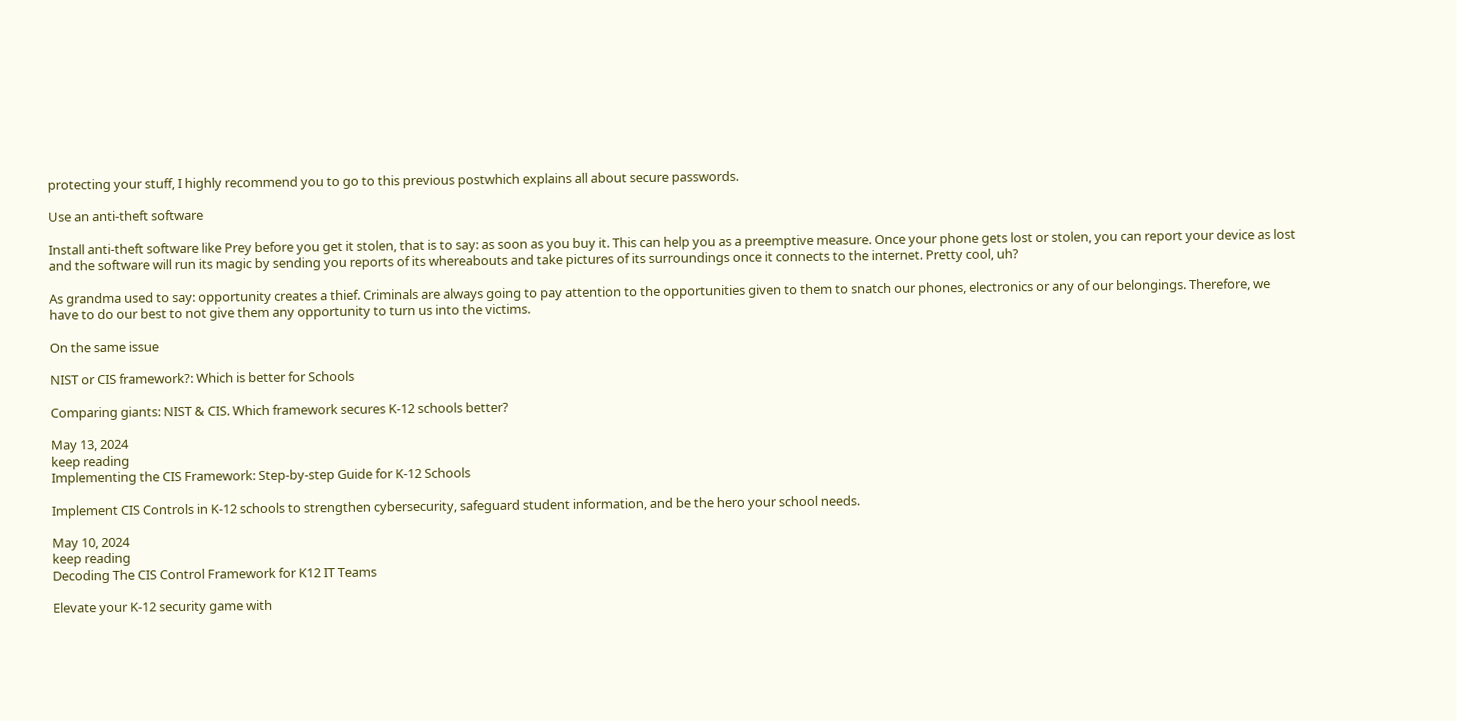protecting your stuff, I highly recommend you to go to this previous postwhich explains all about secure passwords.

Use an anti-theft software

Install anti-theft software like Prey before you get it stolen, that is to say: as soon as you buy it. This can help you as a preemptive measure. Once your phone gets lost or stolen, you can report your device as lost and the software will run its magic by sending you reports of its whereabouts and take pictures of its surroundings once it connects to the internet. Pretty cool, uh?

As grandma used to say: opportunity creates a thief. Criminals are always going to pay attention to the opportunities given to them to snatch our phones, electronics or any of our belongings. Therefore, we have to do our best to not give them any opportunity to turn us into the victims.

On the same issue

NIST or CIS framework?: Which is better for Schools

Comparing giants: NIST & CIS. Which framework secures K-12 schools better?

May 13, 2024
keep reading
Implementing the CIS Framework: Step-by-step Guide for K-12 Schools

Implement CIS Controls in K-12 schools to strengthen cybersecurity, safeguard student information, and be the hero your school needs.

May 10, 2024
keep reading
Decoding The CIS Control Framework for K12 IT Teams

Elevate your K-12 security game with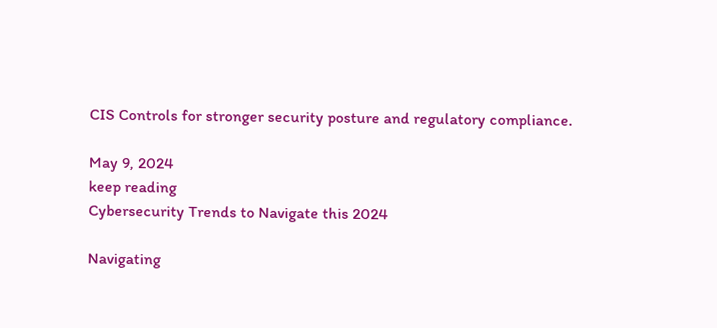CIS Controls for stronger security posture and regulatory compliance.

May 9, 2024
keep reading
Cybersecurity Trends to Navigate this 2024

Navigating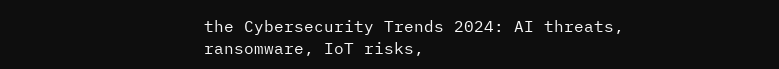the Cybersecurity Trends 2024: AI threats, ransomware, IoT risks,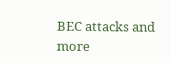BEC attacks and more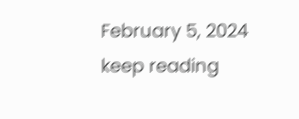February 5, 2024
keep reading